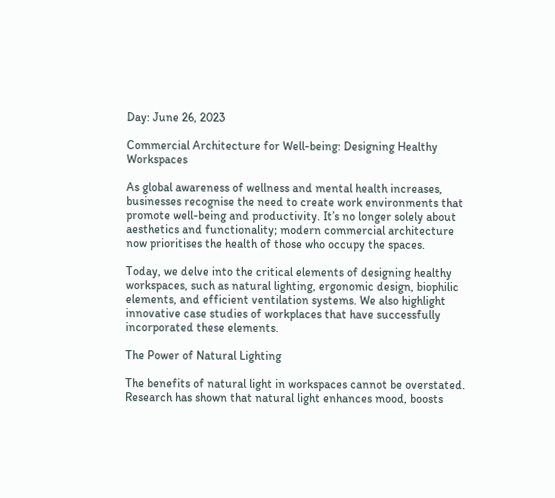Day: June 26, 2023

Commercial Architecture for Well-being: Designing Healthy Workspaces

As global awareness of wellness and mental health increases, businesses recognise the need to create work environments that promote well-being and productivity. It’s no longer solely about aesthetics and functionality; modern commercial architecture now prioritises the health of those who occupy the spaces.

Today, we delve into the critical elements of designing healthy workspaces, such as natural lighting, ergonomic design, biophilic elements, and efficient ventilation systems. We also highlight innovative case studies of workplaces that have successfully incorporated these elements.

The Power of Natural Lighting

The benefits of natural light in workspaces cannot be overstated. Research has shown that natural light enhances mood, boosts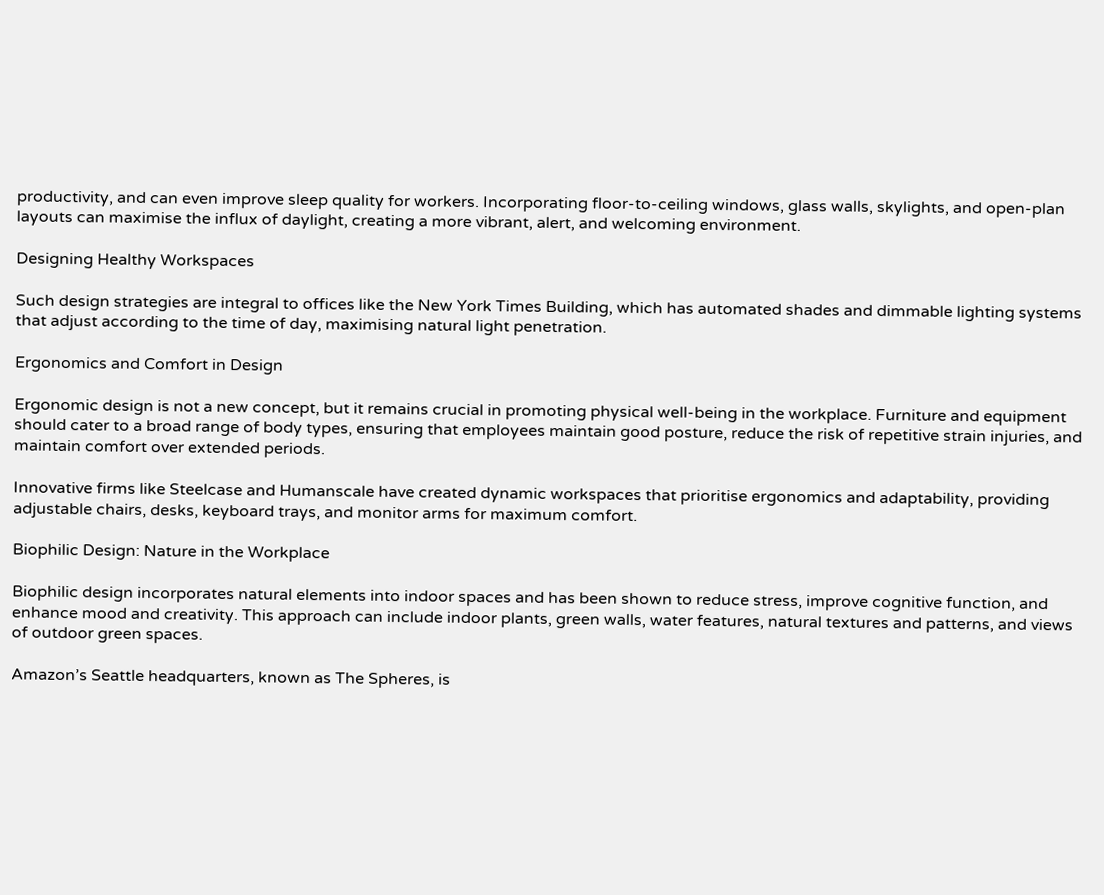productivity, and can even improve sleep quality for workers. Incorporating floor-to-ceiling windows, glass walls, skylights, and open-plan layouts can maximise the influx of daylight, creating a more vibrant, alert, and welcoming environment.

Designing Healthy Workspaces

Such design strategies are integral to offices like the New York Times Building, which has automated shades and dimmable lighting systems that adjust according to the time of day, maximising natural light penetration.

Ergonomics and Comfort in Design

Ergonomic design is not a new concept, but it remains crucial in promoting physical well-being in the workplace. Furniture and equipment should cater to a broad range of body types, ensuring that employees maintain good posture, reduce the risk of repetitive strain injuries, and maintain comfort over extended periods.

Innovative firms like Steelcase and Humanscale have created dynamic workspaces that prioritise ergonomics and adaptability, providing adjustable chairs, desks, keyboard trays, and monitor arms for maximum comfort.

Biophilic Design: Nature in the Workplace

Biophilic design incorporates natural elements into indoor spaces and has been shown to reduce stress, improve cognitive function, and enhance mood and creativity. This approach can include indoor plants, green walls, water features, natural textures and patterns, and views of outdoor green spaces.

Amazon’s Seattle headquarters, known as The Spheres, is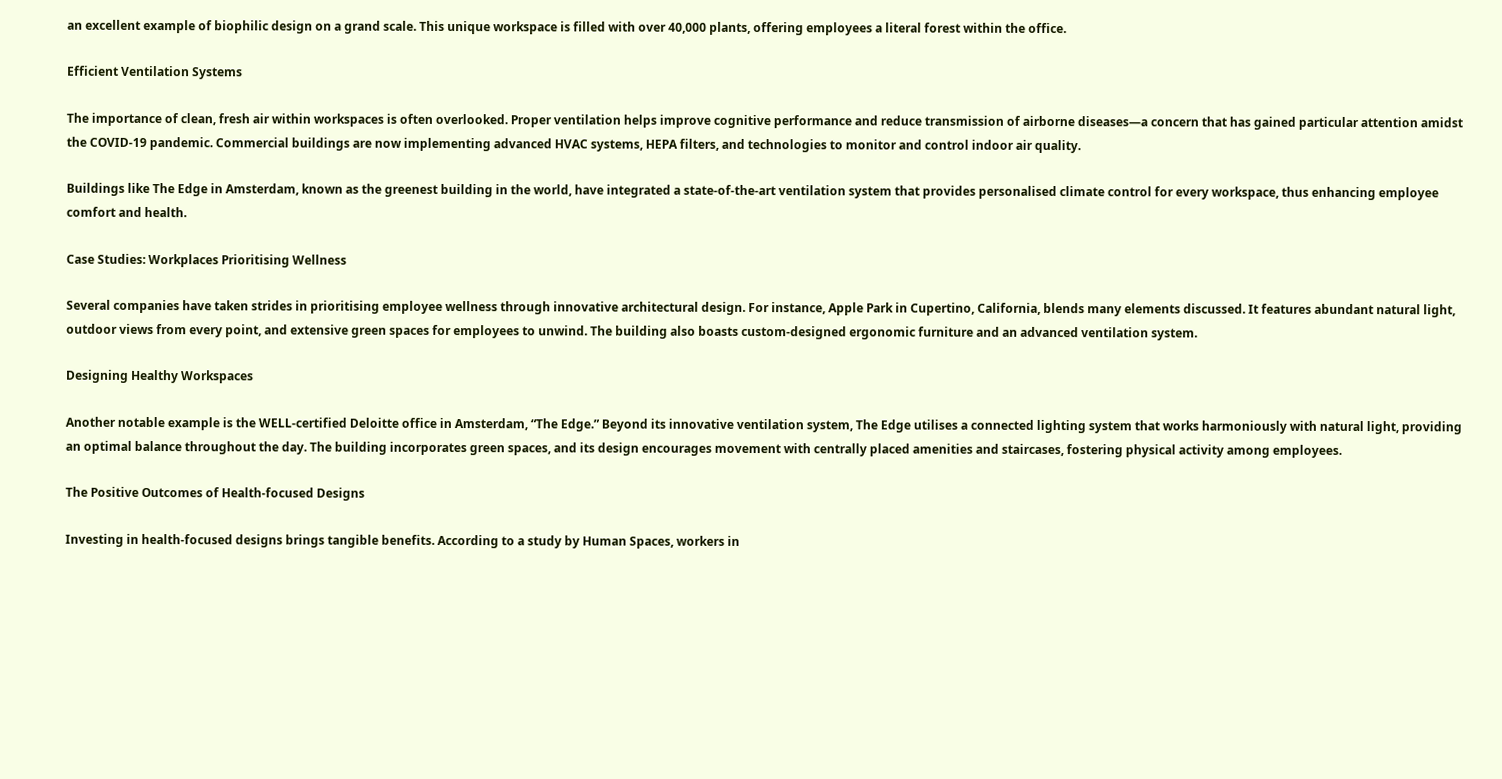an excellent example of biophilic design on a grand scale. This unique workspace is filled with over 40,000 plants, offering employees a literal forest within the office.

Efficient Ventilation Systems

The importance of clean, fresh air within workspaces is often overlooked. Proper ventilation helps improve cognitive performance and reduce transmission of airborne diseases—a concern that has gained particular attention amidst the COVID-19 pandemic. Commercial buildings are now implementing advanced HVAC systems, HEPA filters, and technologies to monitor and control indoor air quality.

Buildings like The Edge in Amsterdam, known as the greenest building in the world, have integrated a state-of-the-art ventilation system that provides personalised climate control for every workspace, thus enhancing employee comfort and health.

Case Studies: Workplaces Prioritising Wellness

Several companies have taken strides in prioritising employee wellness through innovative architectural design. For instance, Apple Park in Cupertino, California, blends many elements discussed. It features abundant natural light, outdoor views from every point, and extensive green spaces for employees to unwind. The building also boasts custom-designed ergonomic furniture and an advanced ventilation system.

Designing Healthy Workspaces

Another notable example is the WELL-certified Deloitte office in Amsterdam, “The Edge.” Beyond its innovative ventilation system, The Edge utilises a connected lighting system that works harmoniously with natural light, providing an optimal balance throughout the day. The building incorporates green spaces, and its design encourages movement with centrally placed amenities and staircases, fostering physical activity among employees.

The Positive Outcomes of Health-focused Designs

Investing in health-focused designs brings tangible benefits. According to a study by Human Spaces, workers in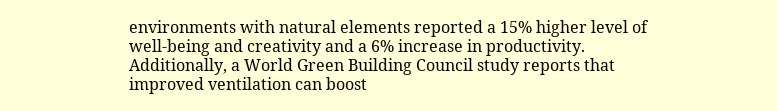environments with natural elements reported a 15% higher level of well-being and creativity and a 6% increase in productivity. Additionally, a World Green Building Council study reports that improved ventilation can boost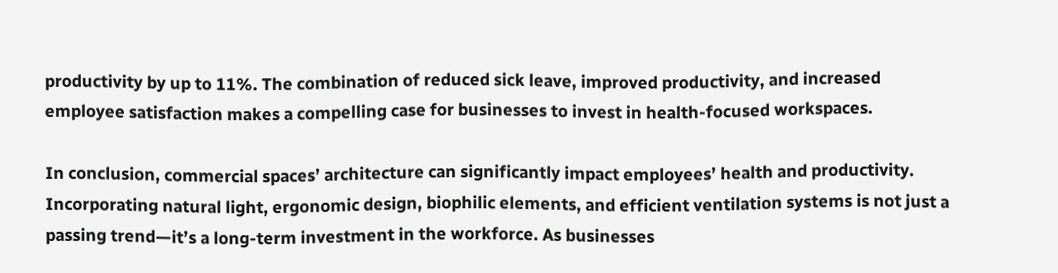productivity by up to 11%. The combination of reduced sick leave, improved productivity, and increased employee satisfaction makes a compelling case for businesses to invest in health-focused workspaces.

In conclusion, commercial spaces’ architecture can significantly impact employees’ health and productivity. Incorporating natural light, ergonomic design, biophilic elements, and efficient ventilation systems is not just a passing trend—it’s a long-term investment in the workforce. As businesses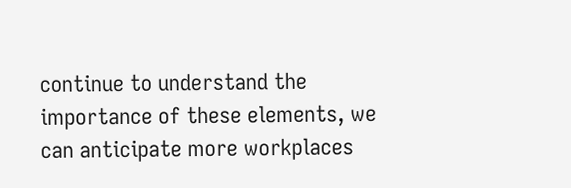continue to understand the importance of these elements, we can anticipate more workplaces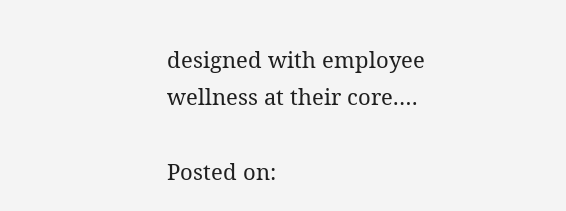designed with employee wellness at their core.…

Posted on: